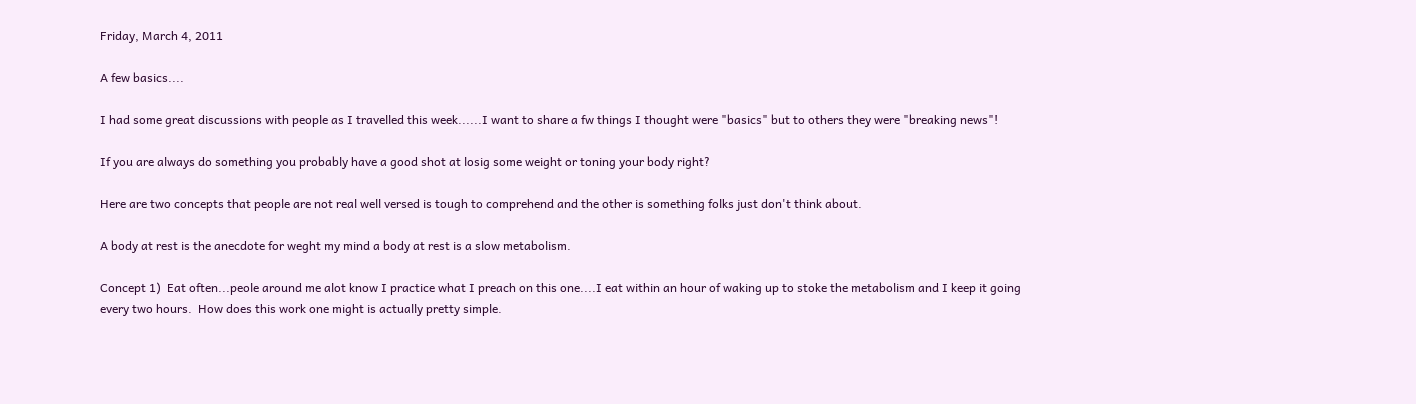Friday, March 4, 2011

A few basics....

I had some great discussions with people as I travelled this week......I want to share a fw things I thought were "basics" but to others they were "breaking news"!

If you are always do something you probably have a good shot at losig some weight or toning your body right?

Here are two concepts that people are not real well versed is tough to comprehend and the other is something folks just don't think about.

A body at rest is the anecdote for weght my mind a body at rest is a slow metabolism.

Concept 1)  Eat often...peole around me alot know I practice what I preach on this one....I eat within an hour of waking up to stoke the metabolism and I keep it going every two hours.  How does this work one might is actually pretty simple.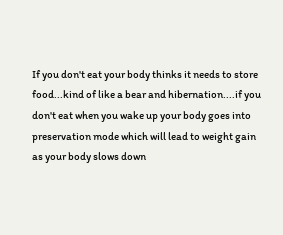If you don't eat your body thinks it needs to store food...kind of like a bear and hibernation....if you don't eat when you wake up your body goes into preservation mode which will lead to weight gain as your body slows down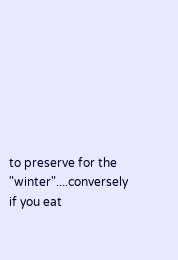to preserve for the "winter"....conversely if you eat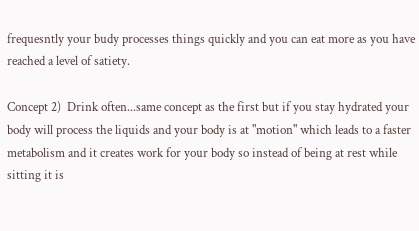frequesntly your budy processes things quickly and you can eat more as you have reached a level of satiety.

Concept 2)  Drink often...same concept as the first but if you stay hydrated your body will process the liquids and your body is at "motion" which leads to a faster metabolism and it creates work for your body so instead of being at rest while sitting it is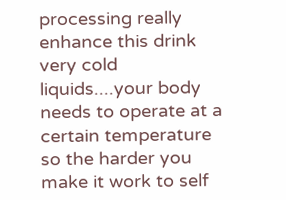processing really enhance this drink very cold liquids....your body needs to operate at a certain temperature so the harder you make it work to self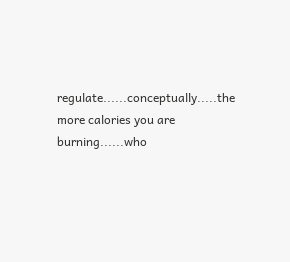regulate......conceptually.....the more calories you are burning......who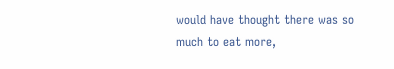would have thought there was so much to eat more,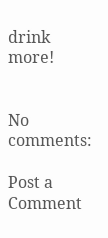drink more!


No comments:

Post a Comment